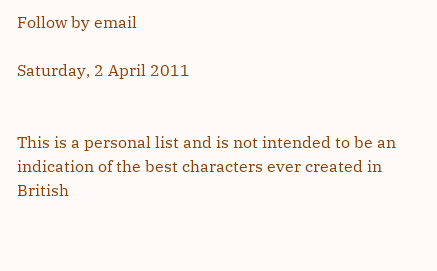Follow by email

Saturday, 2 April 2011


This is a personal list and is not intended to be an indication of the best characters ever created in British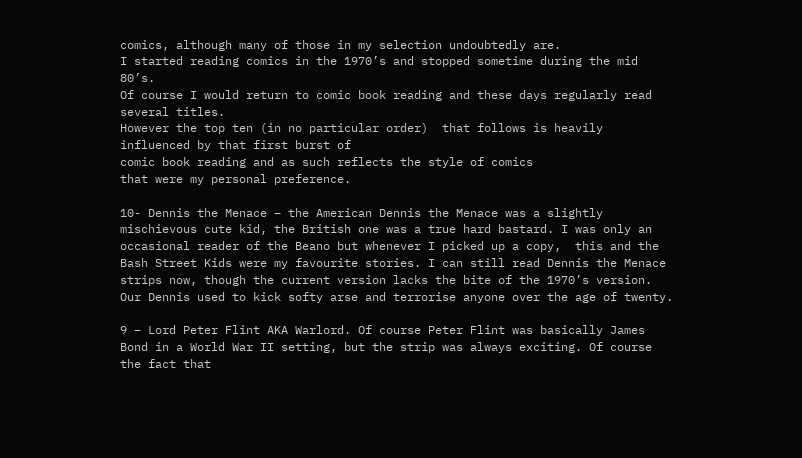comics, although many of those in my selection undoubtedly are.
I started reading comics in the 1970’s and stopped sometime during the mid 80’s.
Of course I would return to comic book reading and these days regularly read several titles.
However the top ten (in no particular order)  that follows is heavily influenced by that first burst of
comic book reading and as such reflects the style of comics
that were my personal preference.

10- Dennis the Menace – the American Dennis the Menace was a slightly mischievous cute kid, the British one was a true hard bastard. I was only an occasional reader of the Beano but whenever I picked up a copy,  this and the Bash Street Kids were my favourite stories. I can still read Dennis the Menace strips now, though the current version lacks the bite of the 1970’s version. Our Dennis used to kick softy arse and terrorise anyone over the age of twenty.

9 – Lord Peter Flint AKA Warlord. Of course Peter Flint was basically James Bond in a World War II setting, but the strip was always exciting. Of course the fact that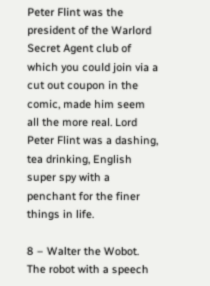Peter Flint was the president of the Warlord Secret Agent club of which you could join via a cut out coupon in the comic, made him seem all the more real. Lord Peter Flint was a dashing, tea drinking, English super spy with a penchant for the finer things in life.

8 – Walter the Wobot. The robot with a speech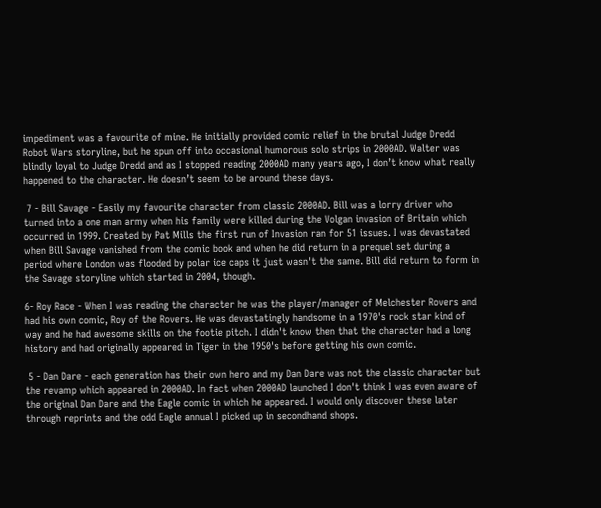impediment was a favourite of mine. He initially provided comic relief in the brutal Judge Dredd Robot Wars storyline, but he spun off into occasional humorous solo strips in 2000AD. Walter was blindly loyal to Judge Dredd and as I stopped reading 2000AD many years ago, I don’t know what really happened to the character. He doesn’t seem to be around these days.

 7 - Bill Savage - Easily my favourite character from classic 2000AD. Bill was a lorry driver who turned into a one man army when his family were killed during the Volgan invasion of Britain which occurred in 1999. Created by Pat Mills the first run of Invasion ran for 51 issues. I was devastated when Bill Savage vanished from the comic book and when he did return in a prequel set during a period where London was flooded by polar ice caps it just wasn't the same. Bill did return to form in the Savage storyline which started in 2004, though.

6- Roy Race - When I was reading the character he was the player/manager of Melchester Rovers and had his own comic, Roy of the Rovers. He was devastatingly handsome in a 1970's rock star kind of way and he had awesome skills on the footie pitch. I didn't know then that the character had a long history and had originally appeared in Tiger in the 1950's before getting his own comic.

 5 - Dan Dare - each generation has their own hero and my Dan Dare was not the classic character but the revamp which appeared in 2000AD. In fact when 2000AD launched I don't think I was even aware of the original Dan Dare and the Eagle comic in which he appeared. I would only discover these later through reprints and the odd Eagle annual I picked up in secondhand shops.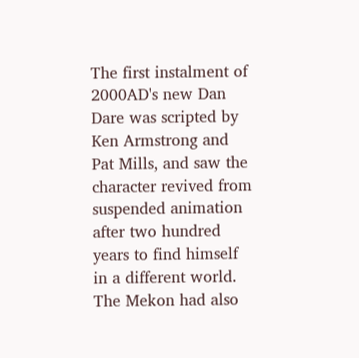The first instalment of 2000AD's new Dan Dare was scripted by Ken Armstrong and Pat Mills, and saw the character revived from suspended animation after two hundred years to find himself in a different world. The Mekon had also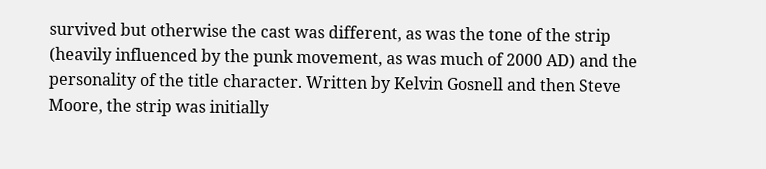survived but otherwise the cast was different, as was the tone of the strip (heavily influenced by the punk movement, as was much of 2000 AD) and the personality of the title character. Written by Kelvin Gosnell and then Steve Moore, the strip was initially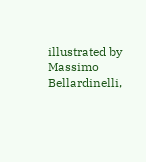illustrated by Massimo Bellardinelli,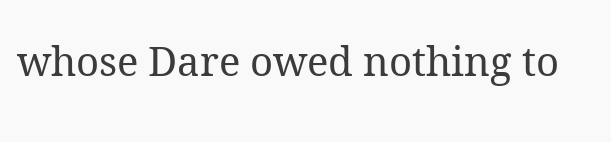whose Dare owed nothing to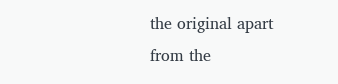the original apart from the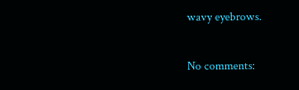wavy eyebrows.

No comments: